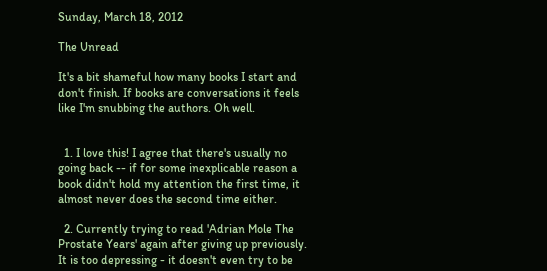Sunday, March 18, 2012

The Unread

It's a bit shameful how many books I start and don't finish. If books are conversations it feels like I'm snubbing the authors. Oh well.


  1. I love this! I agree that there's usually no going back -- if for some inexplicable reason a book didn't hold my attention the first time, it almost never does the second time either.

  2. Currently trying to read 'Adrian Mole The Prostate Years' again after giving up previously. It is too depressing - it doesn't even try to be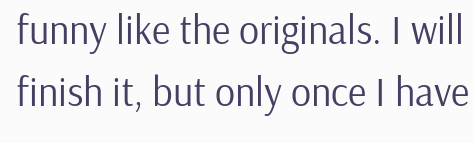funny like the originals. I will finish it, but only once I have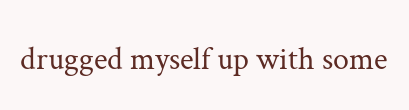drugged myself up with some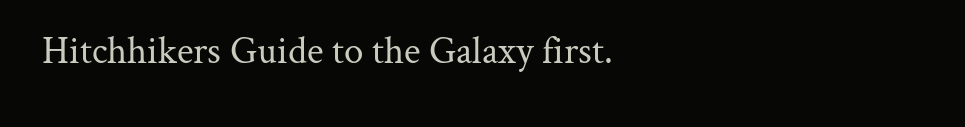Hitchhikers Guide to the Galaxy first.